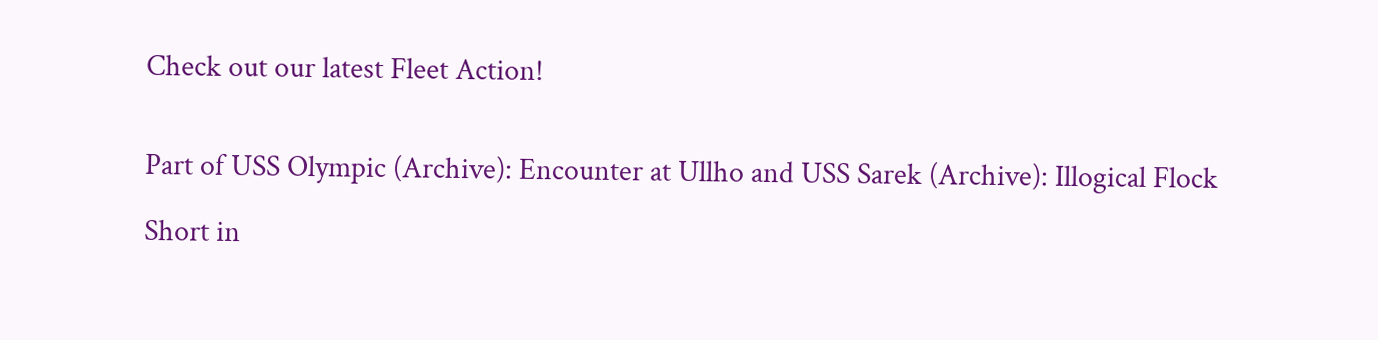Check out our latest Fleet Action!


Part of USS Olympic (Archive): Encounter at Ullho and USS Sarek (Archive): Illogical Flock

Short in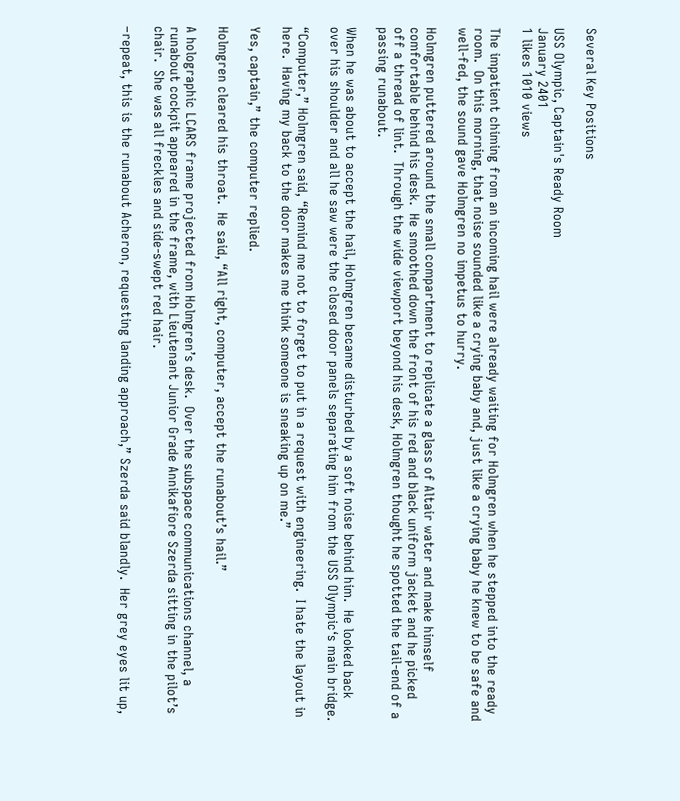Several Key Positions

USS Olympic, Captain's Ready Room
January 2401
1 likes 1010 views

The impatient chiming from an incoming hail were already waiting for Holmgren when he stepped into the ready room.  On this morning, that noise sounded like a crying baby and, just like a crying baby he knew to be safe and well-fed, the sound gave Holmgren no impetus to hurry.

Holmgren puttered around the small compartment to replicate a glass of Altair water and make himself comfortable behind his desk.  He smoothed down the front of his red and black uniform jacket and he picked off a thread of lint.  Through the wide viewport beyond his desk, Holmgren thought he spotted the tail-end of a passing runabout.

When he was about to accept the hail, Holmgren became disturbed by a soft noise behind him.  He looked back over his shoulder and all he saw were the closed door panels separating him from the USS Olympic‘s main bridge.

“Computer,” Holmgren said, “Remind me not to forget to put in a request with engineering.  I hate the layout in here.  Having my back to the door makes me think someone is sneaking up on me.”

Yes, captain,” the computer replied.

Holmgren cleared his throat.  He said, “All right, computer, accept the runabout’s hail.”

A holographic LCARS frame projected from Holmgren’s desk.  Over the subspace communications channel, a runabout cockpit appeared in the frame, with Lieutenant Junior Grade Annikafiore Szerda sitting in the pilot’s chair.  She was all freckles and side-swept red hair.

–repeat, this is the runabout Acheron, requesting landing approach,” Szerda said blandly.  Her grey eyes lit up,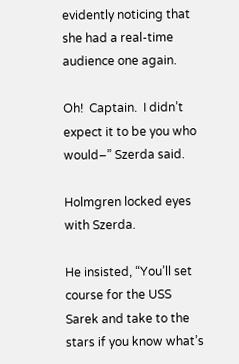evidently noticing that she had a real-time audience one again.

Oh!  Captain.  I didn’t expect it to be you who would–” Szerda said.

Holmgren locked eyes with Szerda.

He insisted, “You’ll set course for the USS Sarek and take to the stars if you know what’s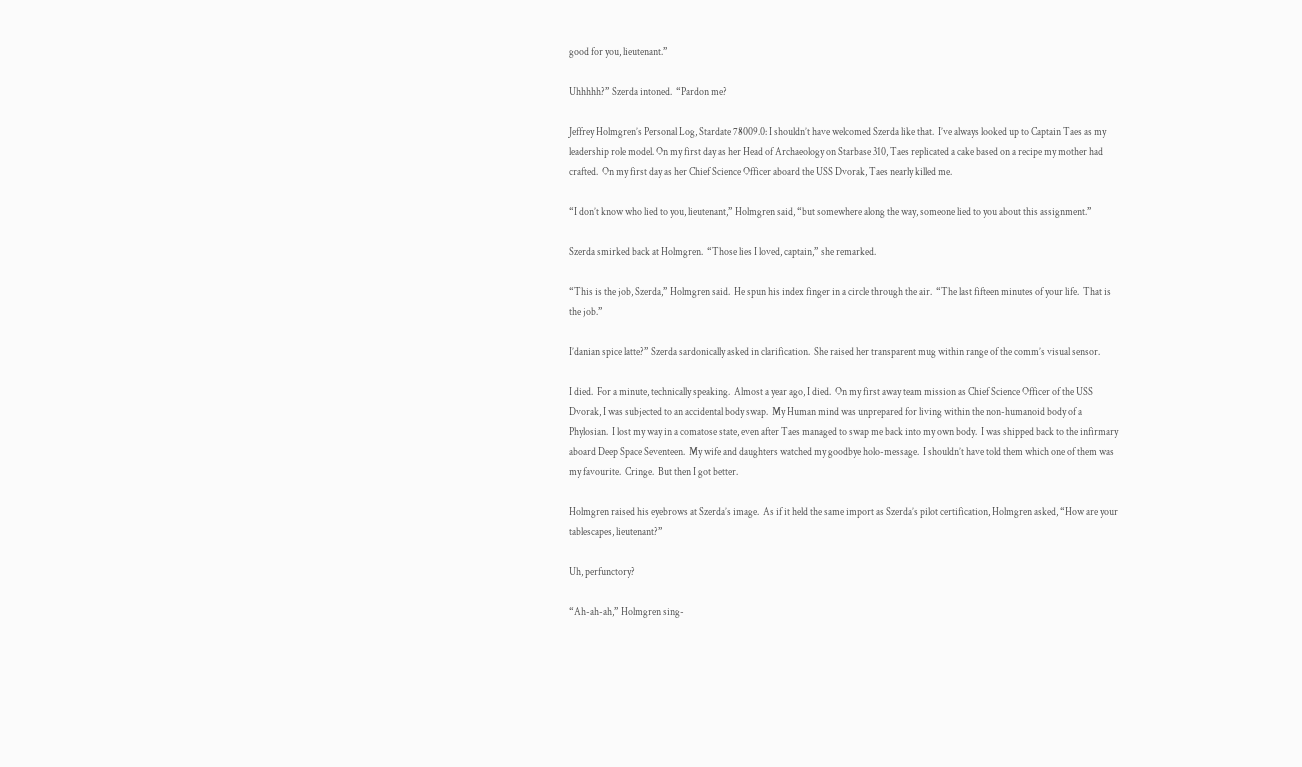good for you, lieutenant.”

Uhhhhh?” Szerda intoned.  “Pardon me?

Jeffrey Holmgren’s Personal Log, Stardate 78009.0: I shouldn’t have welcomed Szerda like that.  I’ve always looked up to Captain Taes as my leadership role model. On my first day as her Head of Archaeology on Starbase 310, Taes replicated a cake based on a recipe my mother had crafted.  On my first day as her Chief Science Officer aboard the USS Dvorak, Taes nearly killed me.

“I don’t know who lied to you, lieutenant,” Holmgren said, “but somewhere along the way, someone lied to you about this assignment.”

Szerda smirked back at Holmgren.  “Those lies I loved, captain,” she remarked.

“This is the job, Szerda,” Holmgren said.  He spun his index finger in a circle through the air.  “The last fifteen minutes of your life.  That is the job.”

I’danian spice latte?” Szerda sardonically asked in clarification.  She raised her transparent mug within range of the comm’s visual sensor.

I died.  For a minute, technically speaking.  Almost a year ago, I died.  On my first away team mission as Chief Science Officer of the USS Dvorak, I was subjected to an accidental body swap.  My Human mind was unprepared for living within the non-humanoid body of a Phylosian.  I lost my way in a comatose state, even after Taes managed to swap me back into my own body.  I was shipped back to the infirmary aboard Deep Space Seventeen.  My wife and daughters watched my goodbye holo-message.  I shouldn’t have told them which one of them was my favourite.  Cringe.  But then I got better.

Holmgren raised his eyebrows at Szerda’s image.  As if it held the same import as Szerda’s pilot certification, Holmgren asked, “How are your tablescapes, lieutenant?”

Uh, perfunctory?

“Ah-ah-ah,” Holmgren sing-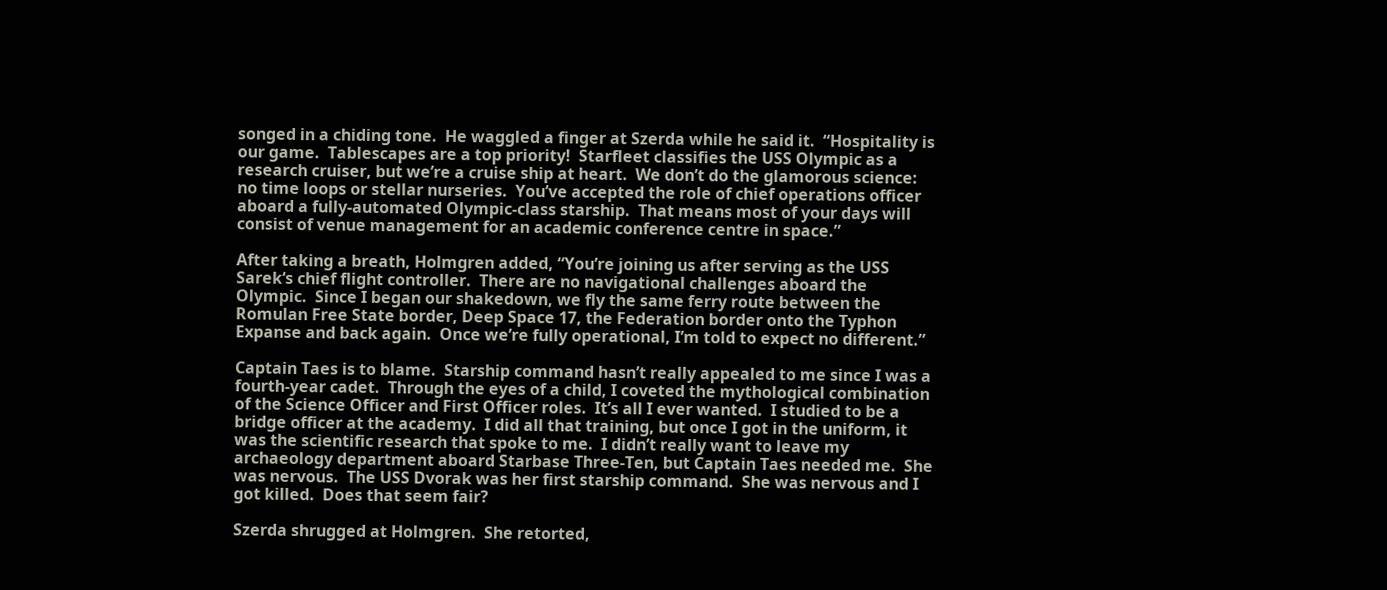songed in a chiding tone.  He waggled a finger at Szerda while he said it.  “Hospitality is our game.  Tablescapes are a top priority!  Starfleet classifies the USS Olympic as a research cruiser, but we’re a cruise ship at heart.  We don’t do the glamorous science: no time loops or stellar nurseries.  You’ve accepted the role of chief operations officer aboard a fully-automated Olympic-class starship.  That means most of your days will consist of venue management for an academic conference centre in space.”

After taking a breath, Holmgren added, “You’re joining us after serving as the USS Sarek‘s chief flight controller.  There are no navigational challenges aboard the Olympic.  Since I began our shakedown, we fly the same ferry route between the Romulan Free State border, Deep Space 17, the Federation border onto the Typhon Expanse and back again.  Once we’re fully operational, I’m told to expect no different.”

Captain Taes is to blame.  Starship command hasn’t really appealed to me since I was a fourth-year cadet.  Through the eyes of a child, I coveted the mythological combination of the Science Officer and First Officer roles.  It’s all I ever wanted.  I studied to be a bridge officer at the academy.  I did all that training, but once I got in the uniform, it was the scientific research that spoke to me.  I didn’t really want to leave my archaeology department aboard Starbase Three-Ten, but Captain Taes needed me.  She was nervous.  The USS Dvorak was her first starship command.  She was nervous and I got killed.  Does that seem fair?

Szerda shrugged at Holmgren.  She retorted,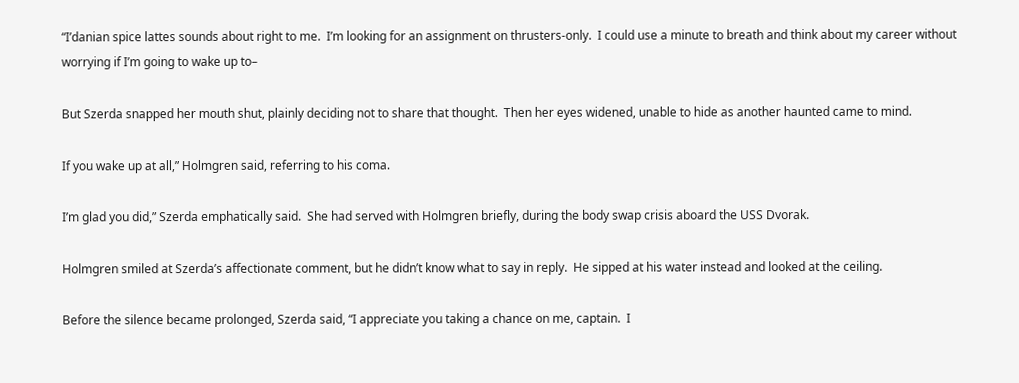“I’danian spice lattes sounds about right to me.  I’m looking for an assignment on thrusters-only.  I could use a minute to breath and think about my career without worrying if I’m going to wake up to–

But Szerda snapped her mouth shut, plainly deciding not to share that thought.  Then her eyes widened, unable to hide as another haunted came to mind.

If you wake up at all,” Holmgren said, referring to his coma.

I’m glad you did,” Szerda emphatically said.  She had served with Holmgren briefly, during the body swap crisis aboard the USS Dvorak.

Holmgren smiled at Szerda’s affectionate comment, but he didn’t know what to say in reply.  He sipped at his water instead and looked at the ceiling.

Before the silence became prolonged, Szerda said, “I appreciate you taking a chance on me, captain.  I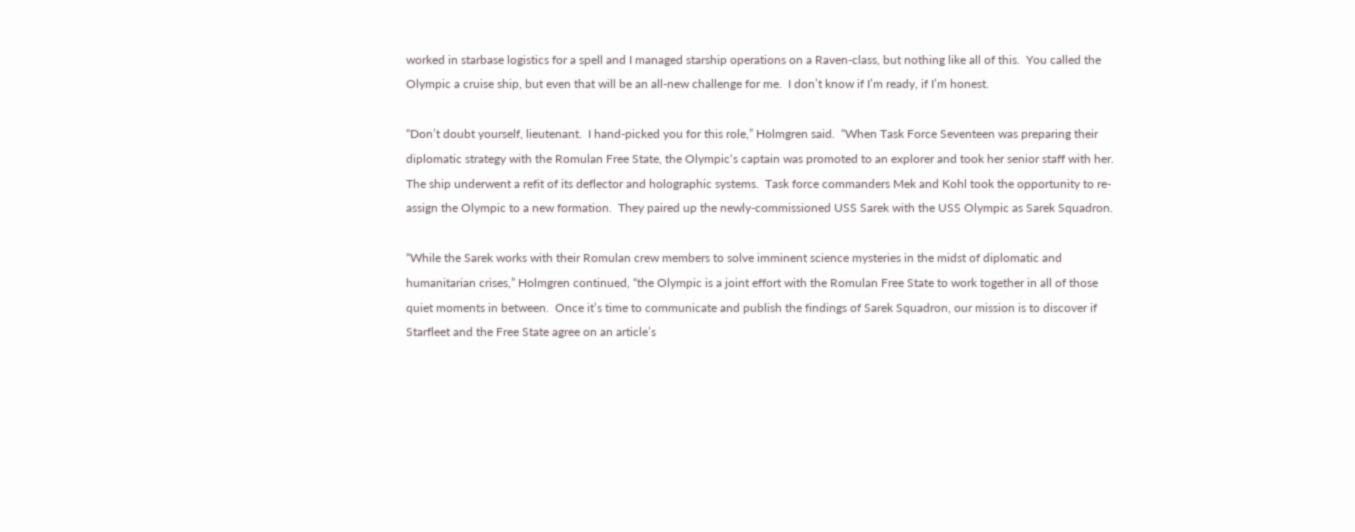worked in starbase logistics for a spell and I managed starship operations on a Raven-class, but nothing like all of this.  You called the Olympic a cruise ship, but even that will be an all-new challenge for me.  I don’t know if I’m ready, if I’m honest.

“Don’t doubt yourself, lieutenant.  I hand-picked you for this role,” Holmgren said.  “When Task Force Seventeen was preparing their diplomatic strategy with the Romulan Free State, the Olympic‘s captain was promoted to an explorer and took her senior staff with her.  The ship underwent a refit of its deflector and holographic systems.  Task force commanders Mek and Kohl took the opportunity to re-assign the Olympic to a new formation.  They paired up the newly-commissioned USS Sarek with the USS Olympic as Sarek Squadron.

“While the Sarek works with their Romulan crew members to solve imminent science mysteries in the midst of diplomatic and humanitarian crises,” Holmgren continued, “the Olympic is a joint effort with the Romulan Free State to work together in all of those quiet moments in between.  Once it’s time to communicate and publish the findings of Sarek Squadron, our mission is to discover if Starfleet and the Free State agree on an article’s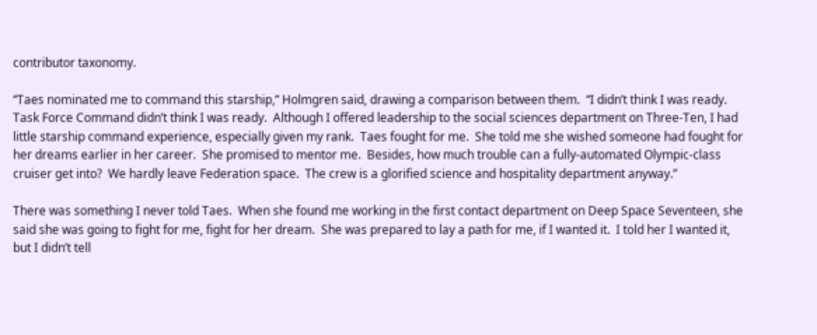contributor taxonomy.

“Taes nominated me to command this starship,” Holmgren said, drawing a comparison between them.  “I didn’t think I was ready.  Task Force Command didn’t think I was ready.  Although I offered leadership to the social sciences department on Three-Ten, I had little starship command experience, especially given my rank.  Taes fought for me.  She told me she wished someone had fought for her dreams earlier in her career.  She promised to mentor me.  Besides, how much trouble can a fully-automated Olympic-class cruiser get into?  We hardly leave Federation space.  The crew is a glorified science and hospitality department anyway.”

There was something I never told Taes.  When she found me working in the first contact department on Deep Space Seventeen, she said she was going to fight for me, fight for her dream.  She was prepared to lay a path for me, if I wanted it.  I told her I wanted it, but I didn’t tell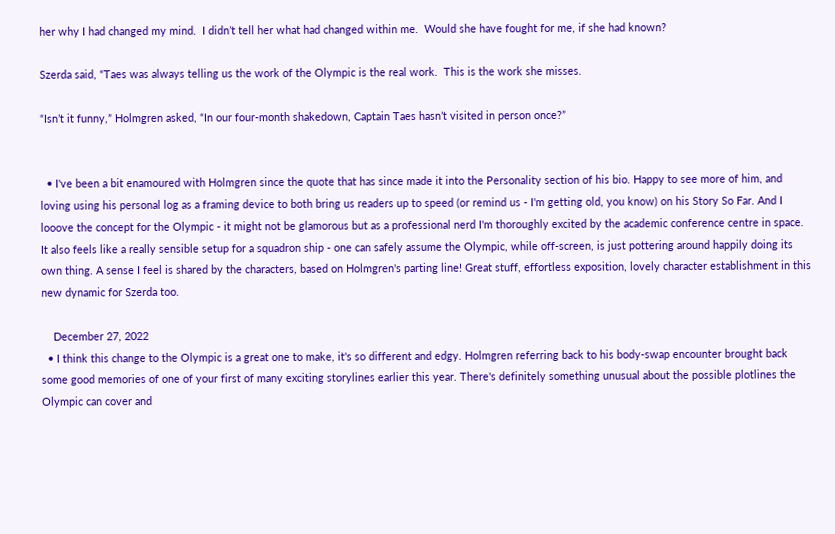her why I had changed my mind.  I didn’t tell her what had changed within me.  Would she have fought for me, if she had known?

Szerda said, “Taes was always telling us the work of the Olympic is the real work.  This is the work she misses.

“Isn’t it funny,” Holmgren asked, “In our four-month shakedown, Captain Taes hasn’t visited in person once?”


  • I've been a bit enamoured with Holmgren since the quote that has since made it into the Personality section of his bio. Happy to see more of him, and loving using his personal log as a framing device to both bring us readers up to speed (or remind us - I'm getting old, you know) on his Story So Far. And I looove the concept for the Olympic - it might not be glamorous but as a professional nerd I'm thoroughly excited by the academic conference centre in space. It also feels like a really sensible setup for a squadron ship - one can safely assume the Olympic, while off-screen, is just pottering around happily doing its own thing. A sense I feel is shared by the characters, based on Holmgren's parting line! Great stuff, effortless exposition, lovely character establishment in this new dynamic for Szerda too.

    December 27, 2022
  • I think this change to the Olympic is a great one to make, it's so different and edgy. Holmgren referring back to his body-swap encounter brought back some good memories of one of your first of many exciting storylines earlier this year. There's definitely something unusual about the possible plotlines the Olympic can cover and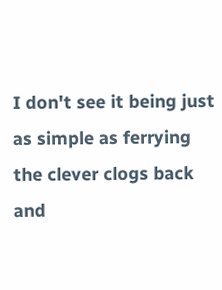I don't see it being just as simple as ferrying the clever clogs back and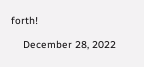forth!

    December 28, 2022